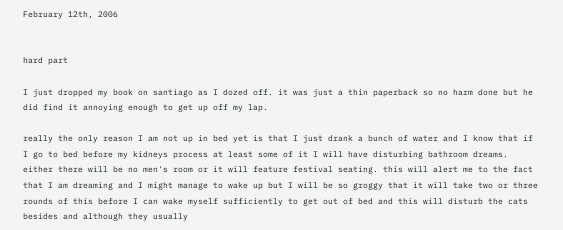February 12th, 2006


hard part

I just dropped my book on santiago as I dozed off. it was just a thin paperback so no harm done but he did find it annoying enough to get up off my lap.

really the only reason I am not up in bed yet is that I just drank a bunch of water and I know that if I go to bed before my kidneys process at least some of it I will have disturbing bathroom dreams. either there will be no men's room or it will feature festival seating. this will alert me to the fact that I am dreaming and I might manage to wake up but I will be so groggy that it will take two or three rounds of this before I can wake myself sufficiently to get out of bed and this will disturb the cats besides and although they usually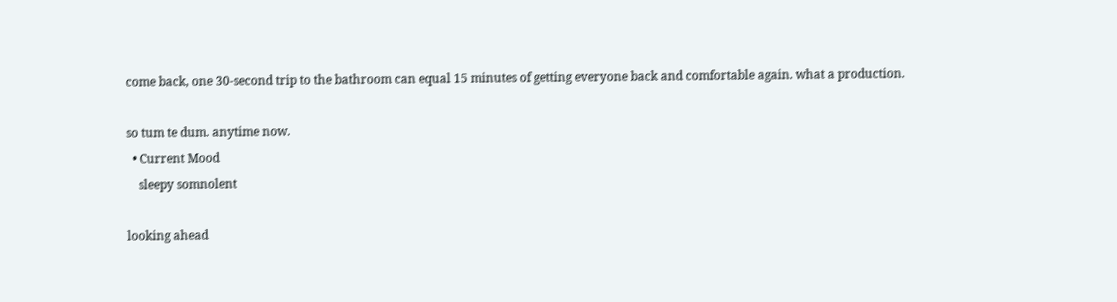come back, one 30-second trip to the bathroom can equal 15 minutes of getting everyone back and comfortable again. what a production.

so tum te dum. anytime now.
  • Current Mood
    sleepy somnolent

looking ahead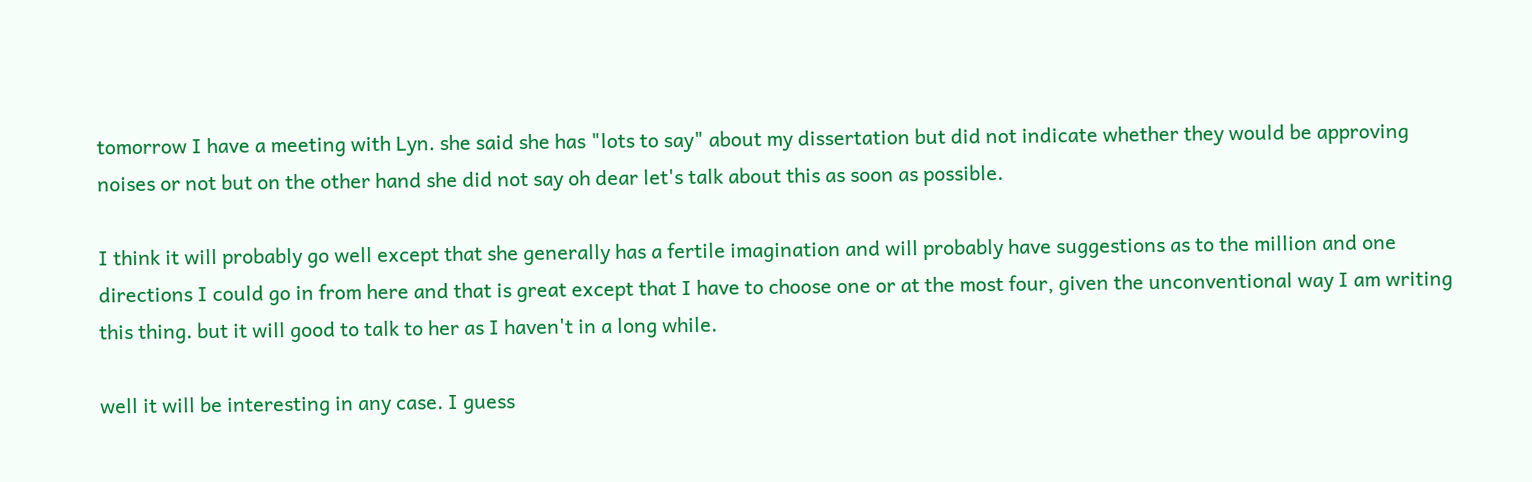tomorrow I have a meeting with Lyn. she said she has "lots to say" about my dissertation but did not indicate whether they would be approving noises or not but on the other hand she did not say oh dear let's talk about this as soon as possible.

I think it will probably go well except that she generally has a fertile imagination and will probably have suggestions as to the million and one directions I could go in from here and that is great except that I have to choose one or at the most four, given the unconventional way I am writing this thing. but it will good to talk to her as I haven't in a long while.

well it will be interesting in any case. I guess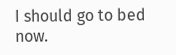I should go to bed now.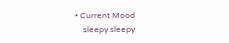• Current Mood
    sleepy sleepy